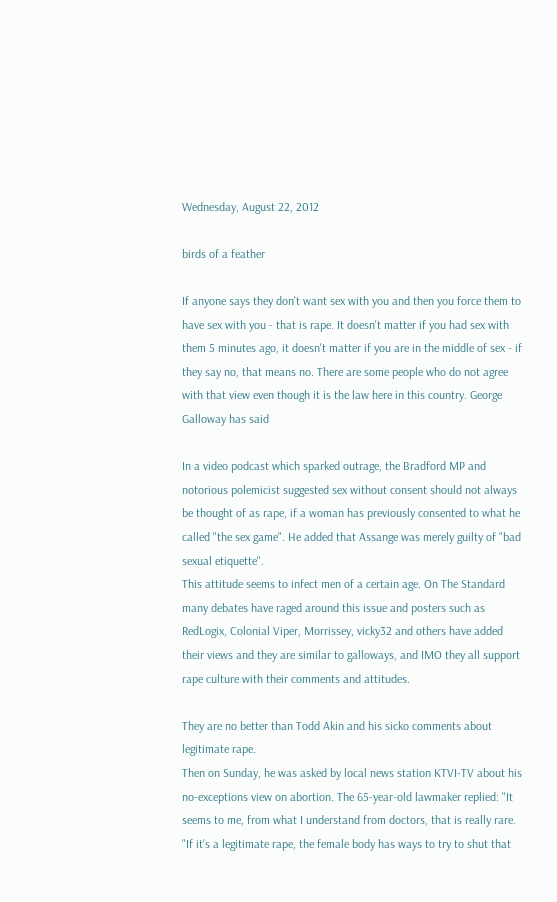Wednesday, August 22, 2012

birds of a feather

If anyone says they don't want sex with you and then you force them to have sex with you - that is rape. It doesn't matter if you had sex with them 5 minutes ago, it doesn't matter if you are in the middle of sex - if they say no, that means no. There are some people who do not agree with that view even though it is the law here in this country. George Galloway has said

In a video podcast which sparked outrage, the Bradford MP and notorious polemicist suggested sex without consent should not always be thought of as rape, if a woman has previously consented to what he called "the sex game". He added that Assange was merely guilty of "bad sexual etiquette".
This attitude seems to infect men of a certain age. On The Standard many debates have raged around this issue and posters such as RedLogix, Colonial Viper, Morrissey, vicky32 and others have added their views and they are similar to galloways, and IMO they all support rape culture with their comments and attitudes.

They are no better than Todd Akin and his sicko comments about legitimate rape.
Then on Sunday, he was asked by local news station KTVI-TV about his no-exceptions view on abortion. The 65-year-old lawmaker replied: "It seems to me, from what I understand from doctors, that is really rare.
"If it's a legitimate rape, the female body has ways to try to shut that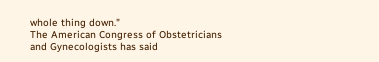whole thing down."
The American Congress of Obstetricians and Gynecologists has said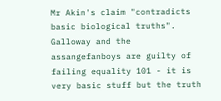Mr Akin's claim "contradicts basic biological truths".
Galloway and the assangefanboys are guilty of failing equality 101 - it is very basic stuff but the truth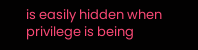is easily hidden when privilege is being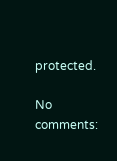protected.

No comments: